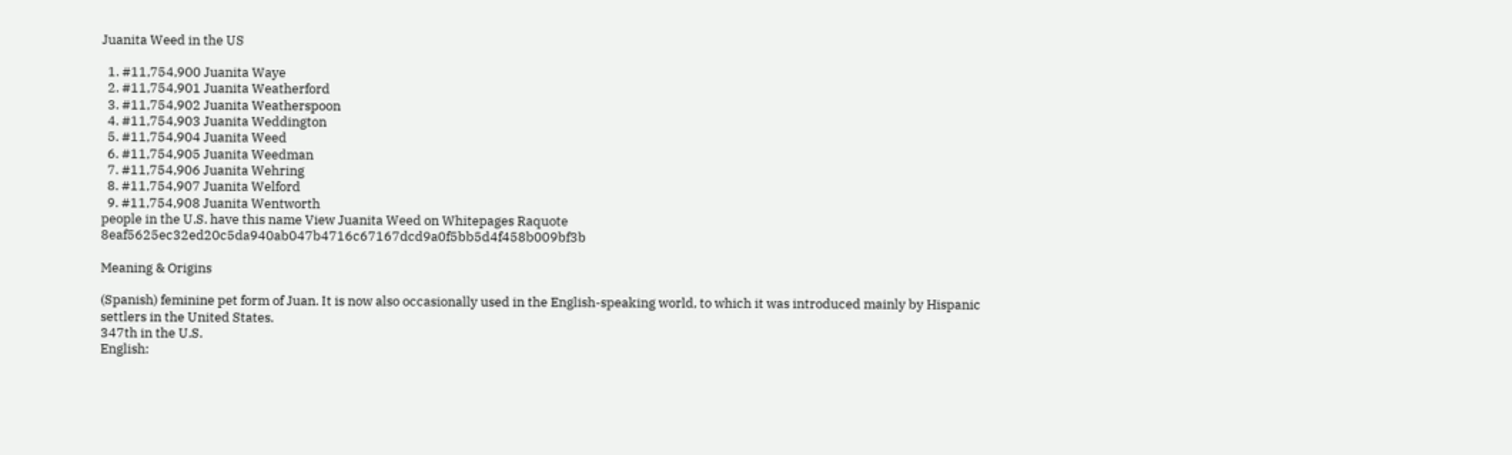Juanita Weed in the US

  1. #11,754,900 Juanita Waye
  2. #11,754,901 Juanita Weatherford
  3. #11,754,902 Juanita Weatherspoon
  4. #11,754,903 Juanita Weddington
  5. #11,754,904 Juanita Weed
  6. #11,754,905 Juanita Weedman
  7. #11,754,906 Juanita Wehring
  8. #11,754,907 Juanita Welford
  9. #11,754,908 Juanita Wentworth
people in the U.S. have this name View Juanita Weed on Whitepages Raquote 8eaf5625ec32ed20c5da940ab047b4716c67167dcd9a0f5bb5d4f458b009bf3b

Meaning & Origins

(Spanish) feminine pet form of Juan. It is now also occasionally used in the English-speaking world, to which it was introduced mainly by Hispanic settlers in the United States.
347th in the U.S.
English: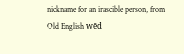nickname for an irascible person, from Old English wēd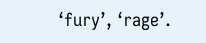‘fury’, ‘rage’.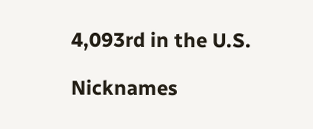4,093rd in the U.S.

Nicknames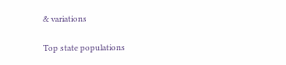& variations

Top state populations